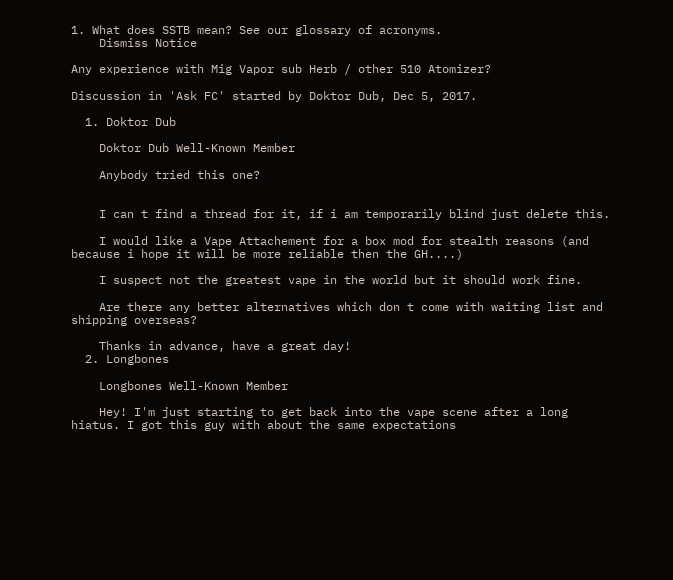1. What does SSTB mean? See our glossary of acronyms.
    Dismiss Notice

Any experience with Mig Vapor sub Herb / other 510 Atomizer?

Discussion in 'Ask FC' started by Doktor Dub, Dec 5, 2017.

  1. Doktor Dub

    Doktor Dub Well-Known Member

    Anybody tried this one?


    I can t find a thread for it, if i am temporarily blind just delete this.

    I would like a Vape Attachement for a box mod for stealth reasons (and because i hope it will be more reliable then the GH....)

    I suspect not the greatest vape in the world but it should work fine.

    Are there any better alternatives which don t come with waiting list and shipping overseas?

    Thanks in advance, have a great day!
  2. Longbones

    Longbones Well-Known Member

    Hey! I'm just starting to get back into the vape scene after a long hiatus. I got this guy with about the same expectations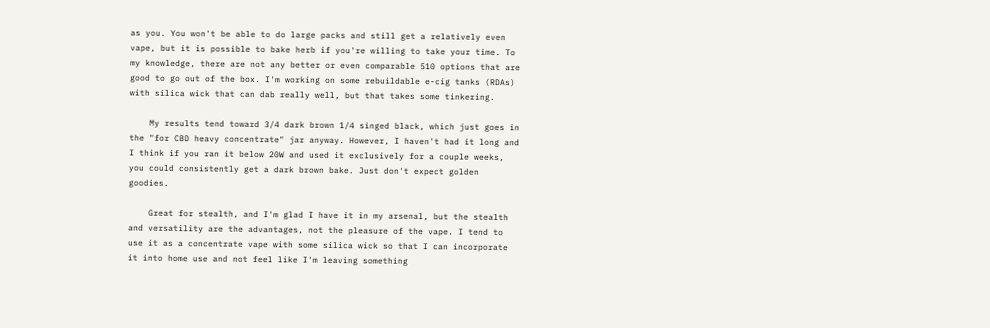as you. You won't be able to do large packs and still get a relatively even vape, but it is possible to bake herb if you're willing to take your time. To my knowledge, there are not any better or even comparable 510 options that are good to go out of the box. I'm working on some rebuildable e-cig tanks (RDAs) with silica wick that can dab really well, but that takes some tinkering.

    My results tend toward 3/4 dark brown 1/4 singed black, which just goes in the "for CBD heavy concentrate" jar anyway. However, I haven't had it long and I think if you ran it below 20W and used it exclusively for a couple weeks, you could consistently get a dark brown bake. Just don't expect golden goodies.

    Great for stealth, and I'm glad I have it in my arsenal, but the stealth and versatility are the advantages, not the pleasure of the vape. I tend to use it as a concentrate vape with some silica wick so that I can incorporate it into home use and not feel like I'm leaving something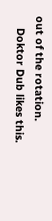out of the rotation.
    Doktor Dub likes this.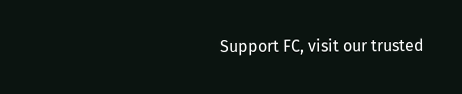Support FC, visit our trusted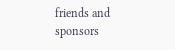friends and sponsors